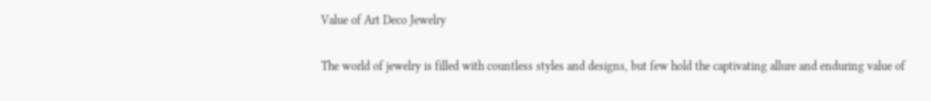Value of Art Deco Jewelry

The world of jewelry is filled with countless styles and designs, but few hold the captivating allure and enduring value of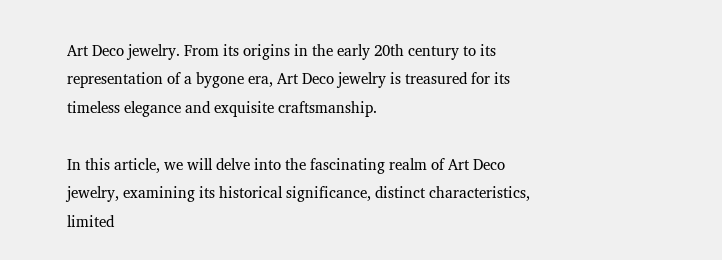Art Deco jewelry. From its origins in the early 20th century to its representation of a bygone era, Art Deco jewelry is treasured for its timeless elegance and exquisite craftsmanship.

In this article, we will delve into the fascinating realm of Art Deco jewelry, examining its historical significance, distinct characteristics, limited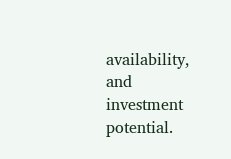availability, and investment potential.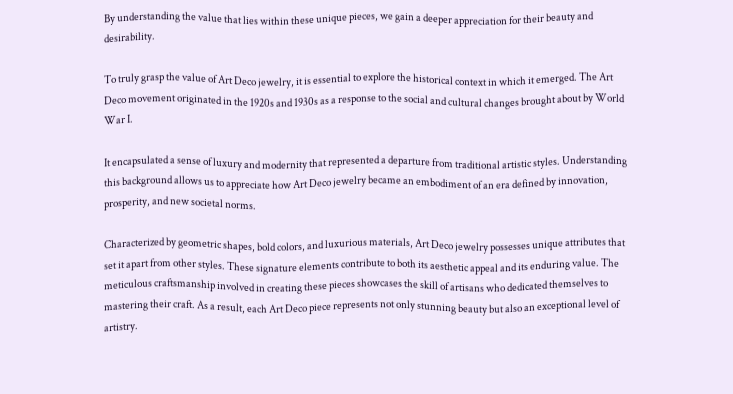By understanding the value that lies within these unique pieces, we gain a deeper appreciation for their beauty and desirability.

To truly grasp the value of Art Deco jewelry, it is essential to explore the historical context in which it emerged. The Art Deco movement originated in the 1920s and 1930s as a response to the social and cultural changes brought about by World War I.

It encapsulated a sense of luxury and modernity that represented a departure from traditional artistic styles. Understanding this background allows us to appreciate how Art Deco jewelry became an embodiment of an era defined by innovation, prosperity, and new societal norms.

Characterized by geometric shapes, bold colors, and luxurious materials, Art Deco jewelry possesses unique attributes that set it apart from other styles. These signature elements contribute to both its aesthetic appeal and its enduring value. The meticulous craftsmanship involved in creating these pieces showcases the skill of artisans who dedicated themselves to mastering their craft. As a result, each Art Deco piece represents not only stunning beauty but also an exceptional level of artistry.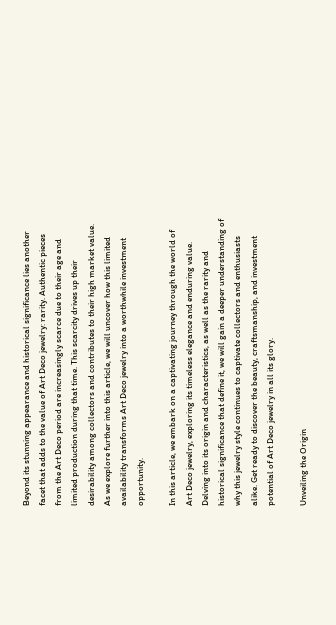Beyond its stunning appearance and historical significance lies another facet that adds to the value of Art Deco jewelry: rarity. Authentic pieces from the Art Deco period are increasingly scarce due to their age and limited production during that time. This scarcity drives up their desirability among collectors and contributes to their high market value. As we explore further into this article, we will uncover how this limited availability transforms Art Deco jewelry into a worthwhile investment opportunity.

In this article, we embark on a captivating journey through the world of Art Deco jewelry, exploring its timeless elegance and enduring value. Delving into its origin and characteristics, as well as the rarity and historical significance that define it, we will gain a deeper understanding of why this jewelry style continues to captivate collectors and enthusiasts alike. Get ready to discover the beauty, craftsmanship, and investment potential of Art Deco jewelry in all its glory.

Unveiling the Origin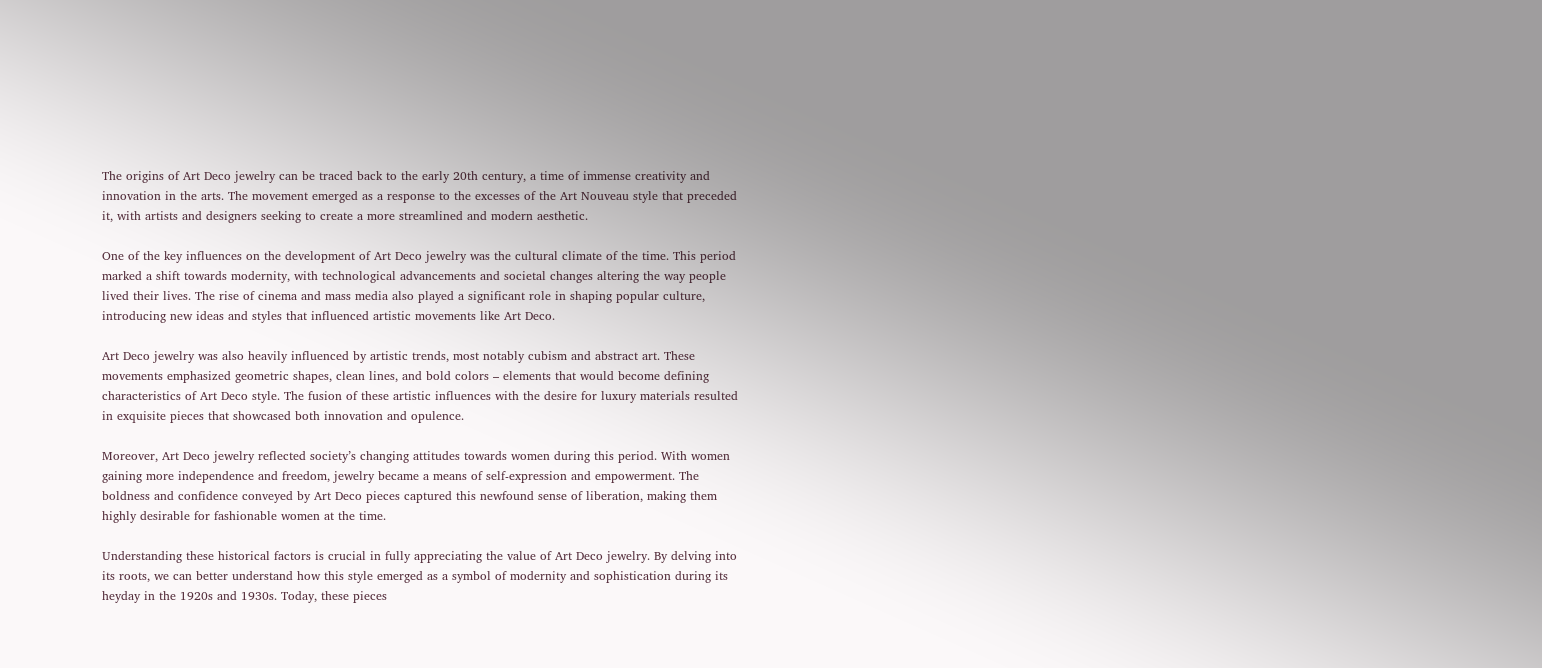The origins of Art Deco jewelry can be traced back to the early 20th century, a time of immense creativity and innovation in the arts. The movement emerged as a response to the excesses of the Art Nouveau style that preceded it, with artists and designers seeking to create a more streamlined and modern aesthetic.

One of the key influences on the development of Art Deco jewelry was the cultural climate of the time. This period marked a shift towards modernity, with technological advancements and societal changes altering the way people lived their lives. The rise of cinema and mass media also played a significant role in shaping popular culture, introducing new ideas and styles that influenced artistic movements like Art Deco.

Art Deco jewelry was also heavily influenced by artistic trends, most notably cubism and abstract art. These movements emphasized geometric shapes, clean lines, and bold colors – elements that would become defining characteristics of Art Deco style. The fusion of these artistic influences with the desire for luxury materials resulted in exquisite pieces that showcased both innovation and opulence.

Moreover, Art Deco jewelry reflected society’s changing attitudes towards women during this period. With women gaining more independence and freedom, jewelry became a means of self-expression and empowerment. The boldness and confidence conveyed by Art Deco pieces captured this newfound sense of liberation, making them highly desirable for fashionable women at the time.

Understanding these historical factors is crucial in fully appreciating the value of Art Deco jewelry. By delving into its roots, we can better understand how this style emerged as a symbol of modernity and sophistication during its heyday in the 1920s and 1930s. Today, these pieces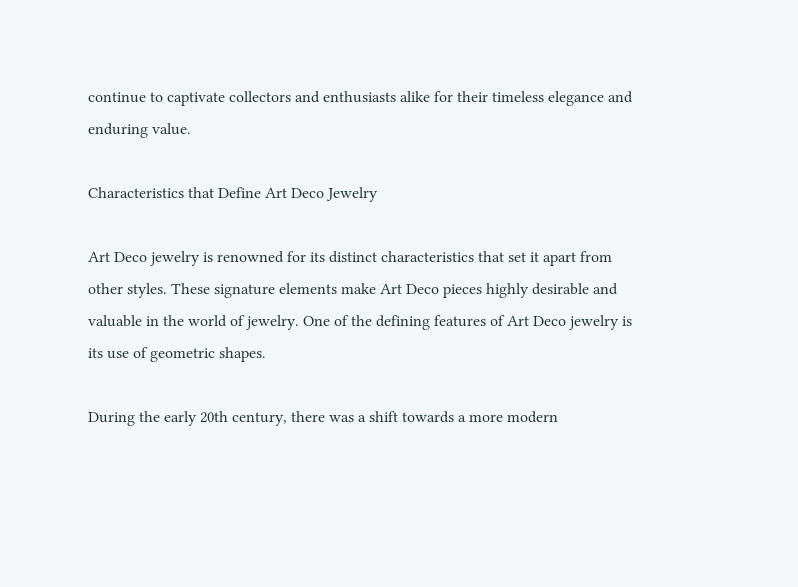continue to captivate collectors and enthusiasts alike for their timeless elegance and enduring value.

Characteristics that Define Art Deco Jewelry

Art Deco jewelry is renowned for its distinct characteristics that set it apart from other styles. These signature elements make Art Deco pieces highly desirable and valuable in the world of jewelry. One of the defining features of Art Deco jewelry is its use of geometric shapes.

During the early 20th century, there was a shift towards a more modern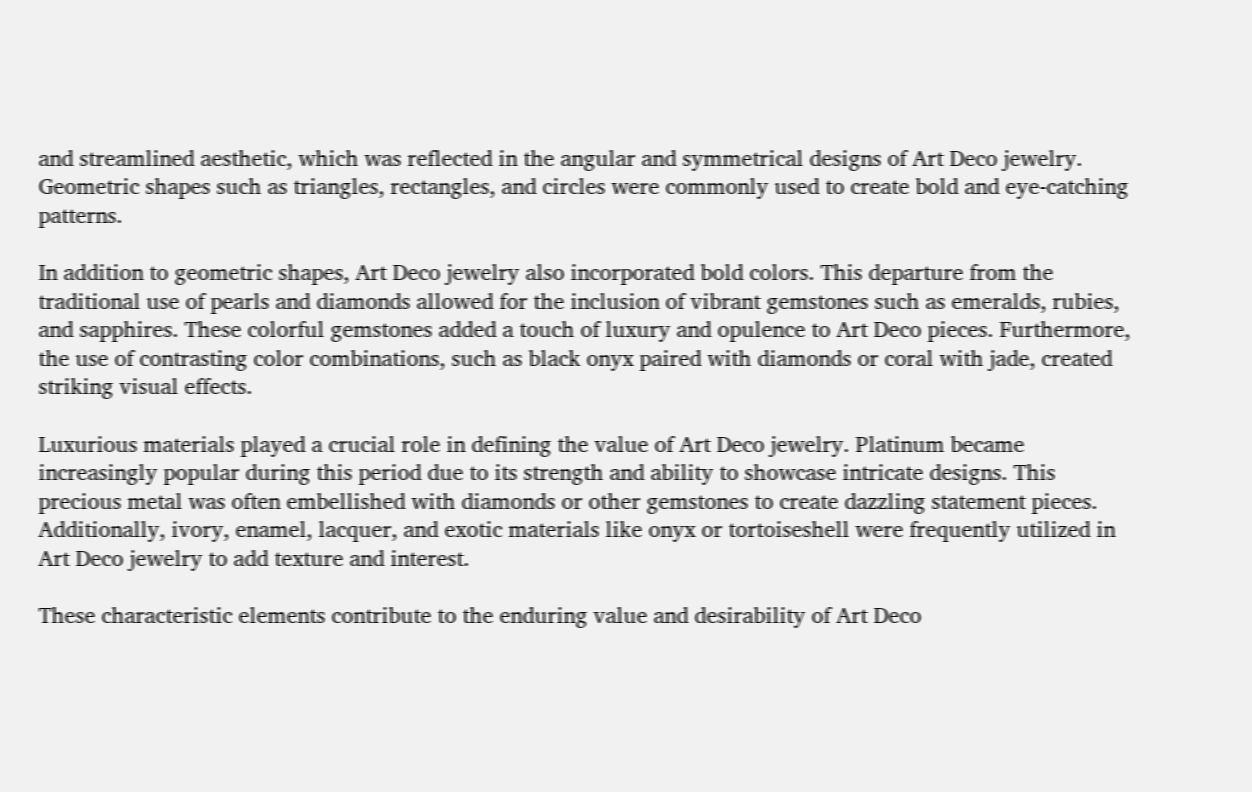and streamlined aesthetic, which was reflected in the angular and symmetrical designs of Art Deco jewelry. Geometric shapes such as triangles, rectangles, and circles were commonly used to create bold and eye-catching patterns.

In addition to geometric shapes, Art Deco jewelry also incorporated bold colors. This departure from the traditional use of pearls and diamonds allowed for the inclusion of vibrant gemstones such as emeralds, rubies, and sapphires. These colorful gemstones added a touch of luxury and opulence to Art Deco pieces. Furthermore, the use of contrasting color combinations, such as black onyx paired with diamonds or coral with jade, created striking visual effects.

Luxurious materials played a crucial role in defining the value of Art Deco jewelry. Platinum became increasingly popular during this period due to its strength and ability to showcase intricate designs. This precious metal was often embellished with diamonds or other gemstones to create dazzling statement pieces. Additionally, ivory, enamel, lacquer, and exotic materials like onyx or tortoiseshell were frequently utilized in Art Deco jewelry to add texture and interest.

These characteristic elements contribute to the enduring value and desirability of Art Deco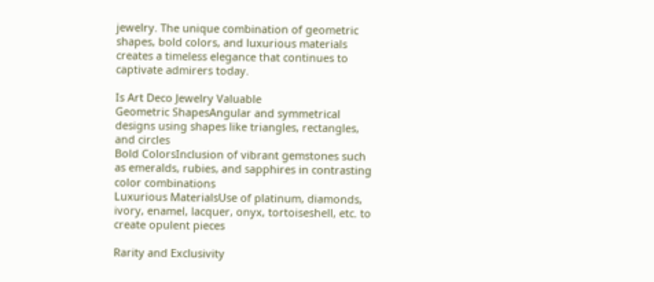jewelry. The unique combination of geometric shapes, bold colors, and luxurious materials creates a timeless elegance that continues to captivate admirers today.

Is Art Deco Jewelry Valuable
Geometric ShapesAngular and symmetrical designs using shapes like triangles, rectangles, and circles
Bold ColorsInclusion of vibrant gemstones such as emeralds, rubies, and sapphires in contrasting color combinations
Luxurious MaterialsUse of platinum, diamonds, ivory, enamel, lacquer, onyx, tortoiseshell, etc. to create opulent pieces

Rarity and Exclusivity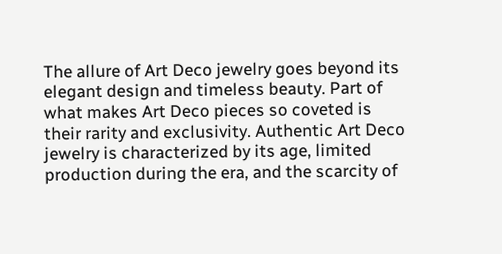The allure of Art Deco jewelry goes beyond its elegant design and timeless beauty. Part of what makes Art Deco pieces so coveted is their rarity and exclusivity. Authentic Art Deco jewelry is characterized by its age, limited production during the era, and the scarcity of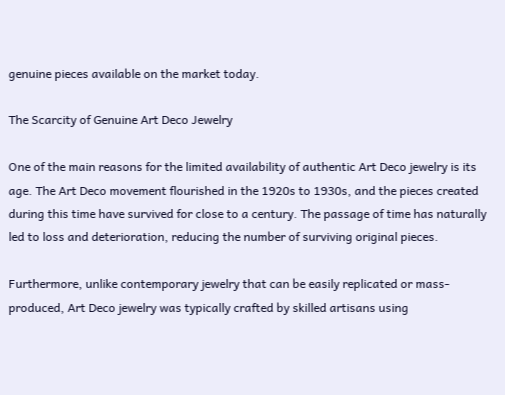genuine pieces available on the market today.

The Scarcity of Genuine Art Deco Jewelry

One of the main reasons for the limited availability of authentic Art Deco jewelry is its age. The Art Deco movement flourished in the 1920s to 1930s, and the pieces created during this time have survived for close to a century. The passage of time has naturally led to loss and deterioration, reducing the number of surviving original pieces.

Furthermore, unlike contemporary jewelry that can be easily replicated or mass-produced, Art Deco jewelry was typically crafted by skilled artisans using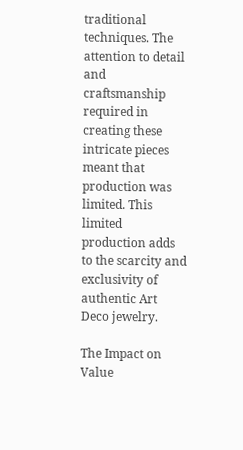traditional techniques. The attention to detail and craftsmanship required in creating these intricate pieces meant that production was limited. This limited production adds to the scarcity and exclusivity of authentic Art Deco jewelry.

The Impact on Value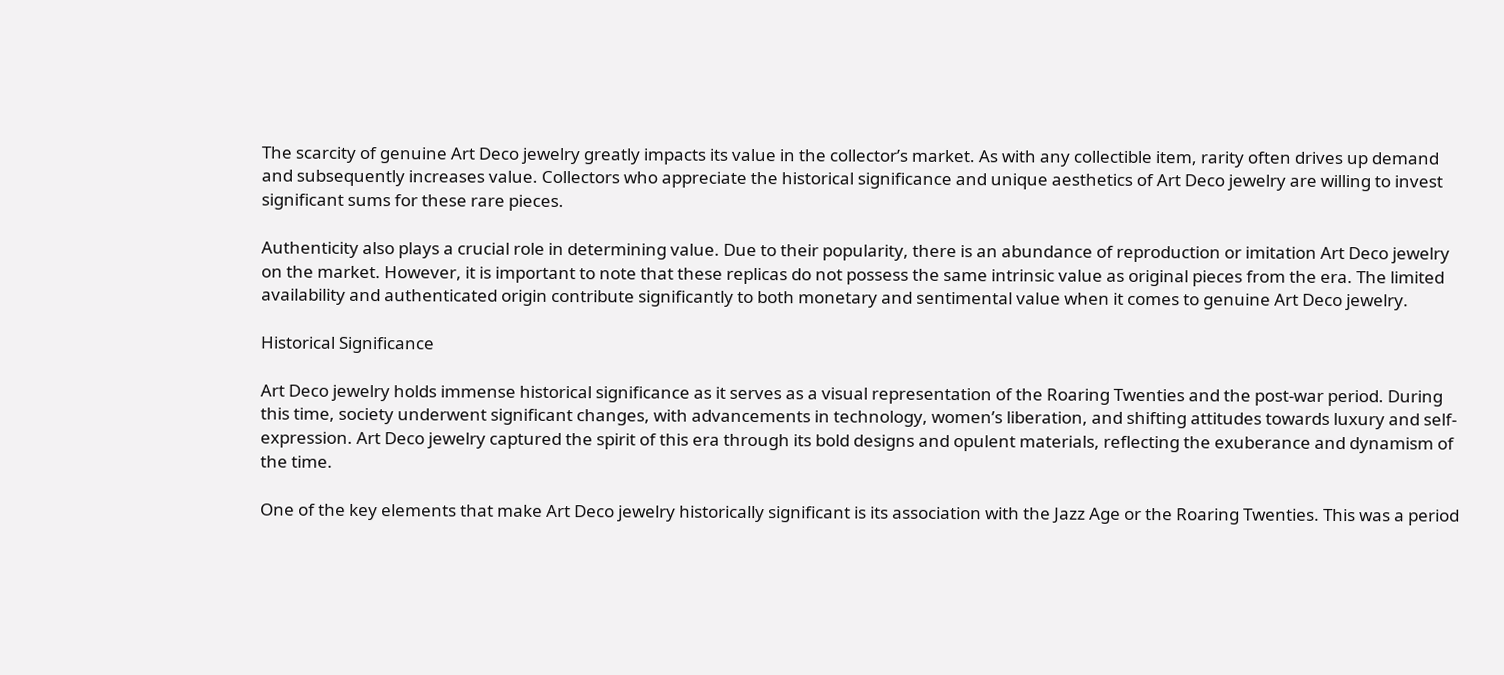The scarcity of genuine Art Deco jewelry greatly impacts its value in the collector’s market. As with any collectible item, rarity often drives up demand and subsequently increases value. Collectors who appreciate the historical significance and unique aesthetics of Art Deco jewelry are willing to invest significant sums for these rare pieces.

Authenticity also plays a crucial role in determining value. Due to their popularity, there is an abundance of reproduction or imitation Art Deco jewelry on the market. However, it is important to note that these replicas do not possess the same intrinsic value as original pieces from the era. The limited availability and authenticated origin contribute significantly to both monetary and sentimental value when it comes to genuine Art Deco jewelry.

Historical Significance

Art Deco jewelry holds immense historical significance as it serves as a visual representation of the Roaring Twenties and the post-war period. During this time, society underwent significant changes, with advancements in technology, women’s liberation, and shifting attitudes towards luxury and self-expression. Art Deco jewelry captured the spirit of this era through its bold designs and opulent materials, reflecting the exuberance and dynamism of the time.

One of the key elements that make Art Deco jewelry historically significant is its association with the Jazz Age or the Roaring Twenties. This was a period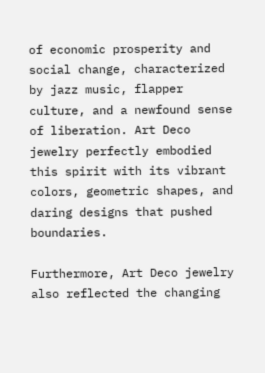of economic prosperity and social change, characterized by jazz music, flapper culture, and a newfound sense of liberation. Art Deco jewelry perfectly embodied this spirit with its vibrant colors, geometric shapes, and daring designs that pushed boundaries.

Furthermore, Art Deco jewelry also reflected the changing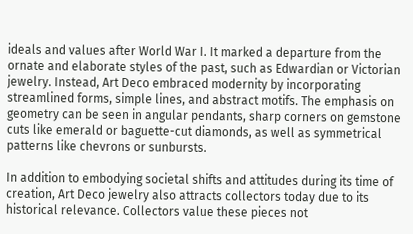ideals and values after World War I. It marked a departure from the ornate and elaborate styles of the past, such as Edwardian or Victorian jewelry. Instead, Art Deco embraced modernity by incorporating streamlined forms, simple lines, and abstract motifs. The emphasis on geometry can be seen in angular pendants, sharp corners on gemstone cuts like emerald or baguette-cut diamonds, as well as symmetrical patterns like chevrons or sunbursts.

In addition to embodying societal shifts and attitudes during its time of creation, Art Deco jewelry also attracts collectors today due to its historical relevance. Collectors value these pieces not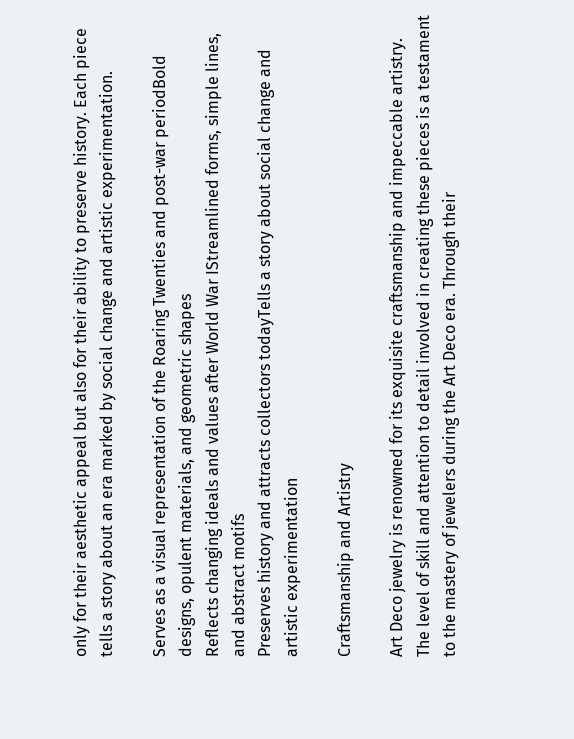only for their aesthetic appeal but also for their ability to preserve history. Each piece tells a story about an era marked by social change and artistic experimentation.

Serves as a visual representation of the Roaring Twenties and post-war periodBold designs, opulent materials, and geometric shapes
Reflects changing ideals and values after World War IStreamlined forms, simple lines, and abstract motifs
Preserves history and attracts collectors todayTells a story about social change and artistic experimentation

Craftsmanship and Artistry

Art Deco jewelry is renowned for its exquisite craftsmanship and impeccable artistry. The level of skill and attention to detail involved in creating these pieces is a testament to the mastery of jewelers during the Art Deco era. Through their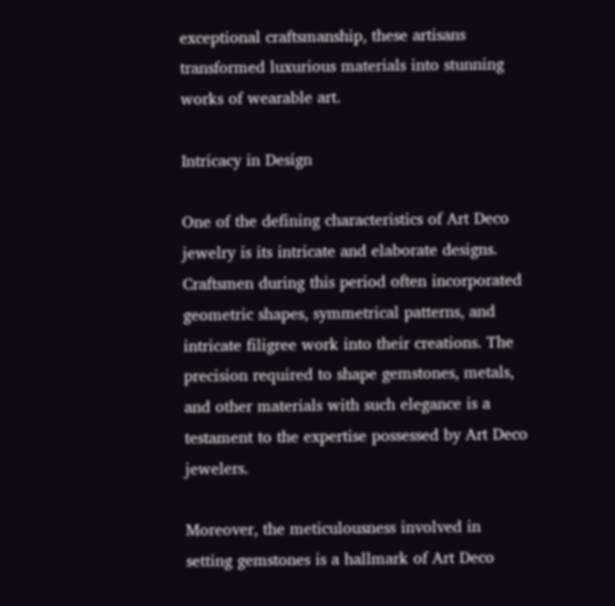exceptional craftsmanship, these artisans transformed luxurious materials into stunning works of wearable art.

Intricacy in Design

One of the defining characteristics of Art Deco jewelry is its intricate and elaborate designs. Craftsmen during this period often incorporated geometric shapes, symmetrical patterns, and intricate filigree work into their creations. The precision required to shape gemstones, metals, and other materials with such elegance is a testament to the expertise possessed by Art Deco jewelers.

Moreover, the meticulousness involved in setting gemstones is a hallmark of Art Deco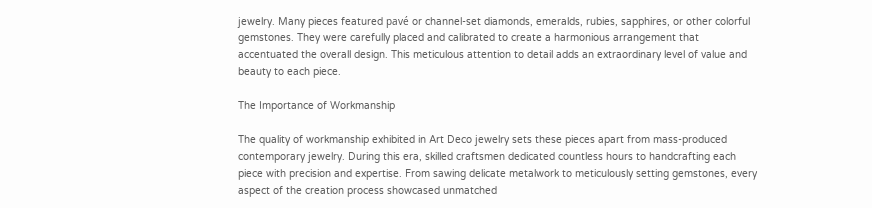jewelry. Many pieces featured pavé or channel-set diamonds, emeralds, rubies, sapphires, or other colorful gemstones. They were carefully placed and calibrated to create a harmonious arrangement that accentuated the overall design. This meticulous attention to detail adds an extraordinary level of value and beauty to each piece.

The Importance of Workmanship

The quality of workmanship exhibited in Art Deco jewelry sets these pieces apart from mass-produced contemporary jewelry. During this era, skilled craftsmen dedicated countless hours to handcrafting each piece with precision and expertise. From sawing delicate metalwork to meticulously setting gemstones, every aspect of the creation process showcased unmatched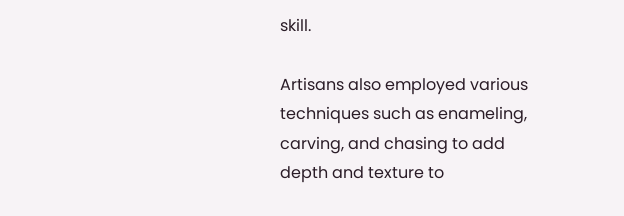skill.

Artisans also employed various techniques such as enameling, carving, and chasing to add depth and texture to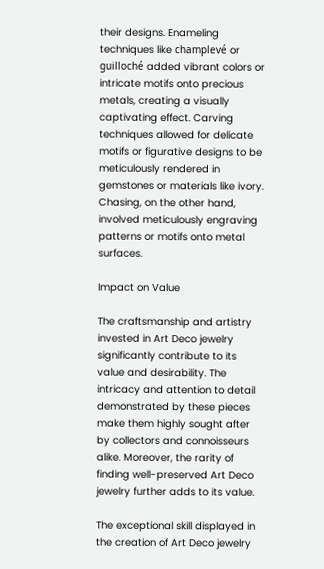their designs. Enameling techniques like champlevé or guilloché added vibrant colors or intricate motifs onto precious metals, creating a visually captivating effect. Carving techniques allowed for delicate motifs or figurative designs to be meticulously rendered in gemstones or materials like ivory. Chasing, on the other hand, involved meticulously engraving patterns or motifs onto metal surfaces.

Impact on Value

The craftsmanship and artistry invested in Art Deco jewelry significantly contribute to its value and desirability. The intricacy and attention to detail demonstrated by these pieces make them highly sought after by collectors and connoisseurs alike. Moreover, the rarity of finding well-preserved Art Deco jewelry further adds to its value.

The exceptional skill displayed in the creation of Art Deco jewelry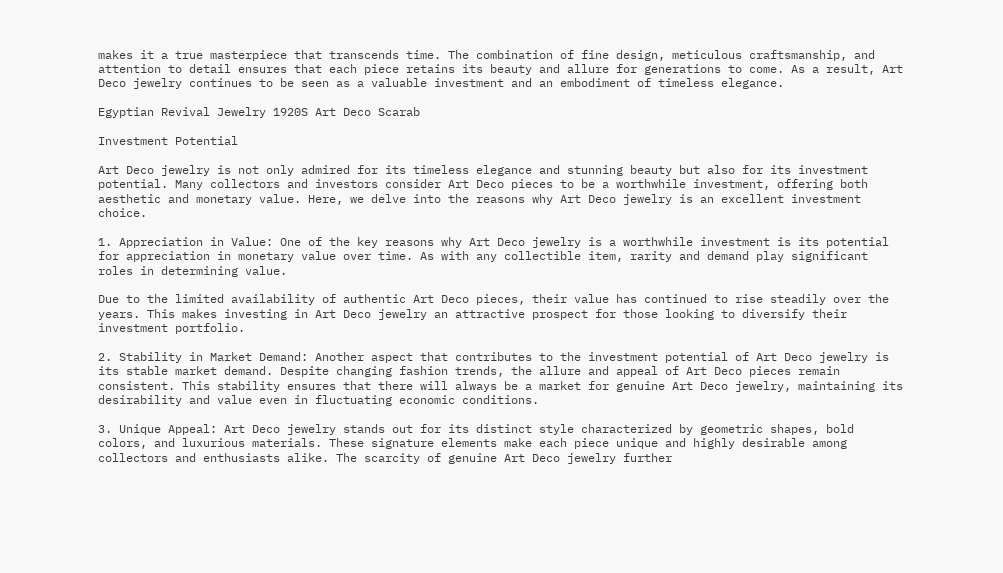makes it a true masterpiece that transcends time. The combination of fine design, meticulous craftsmanship, and attention to detail ensures that each piece retains its beauty and allure for generations to come. As a result, Art Deco jewelry continues to be seen as a valuable investment and an embodiment of timeless elegance.

Egyptian Revival Jewelry 1920S Art Deco Scarab

Investment Potential

Art Deco jewelry is not only admired for its timeless elegance and stunning beauty but also for its investment potential. Many collectors and investors consider Art Deco pieces to be a worthwhile investment, offering both aesthetic and monetary value. Here, we delve into the reasons why Art Deco jewelry is an excellent investment choice.

1. Appreciation in Value: One of the key reasons why Art Deco jewelry is a worthwhile investment is its potential for appreciation in monetary value over time. As with any collectible item, rarity and demand play significant roles in determining value.

Due to the limited availability of authentic Art Deco pieces, their value has continued to rise steadily over the years. This makes investing in Art Deco jewelry an attractive prospect for those looking to diversify their investment portfolio.

2. Stability in Market Demand: Another aspect that contributes to the investment potential of Art Deco jewelry is its stable market demand. Despite changing fashion trends, the allure and appeal of Art Deco pieces remain consistent. This stability ensures that there will always be a market for genuine Art Deco jewelry, maintaining its desirability and value even in fluctuating economic conditions.

3. Unique Appeal: Art Deco jewelry stands out for its distinct style characterized by geometric shapes, bold colors, and luxurious materials. These signature elements make each piece unique and highly desirable among collectors and enthusiasts alike. The scarcity of genuine Art Deco jewelry further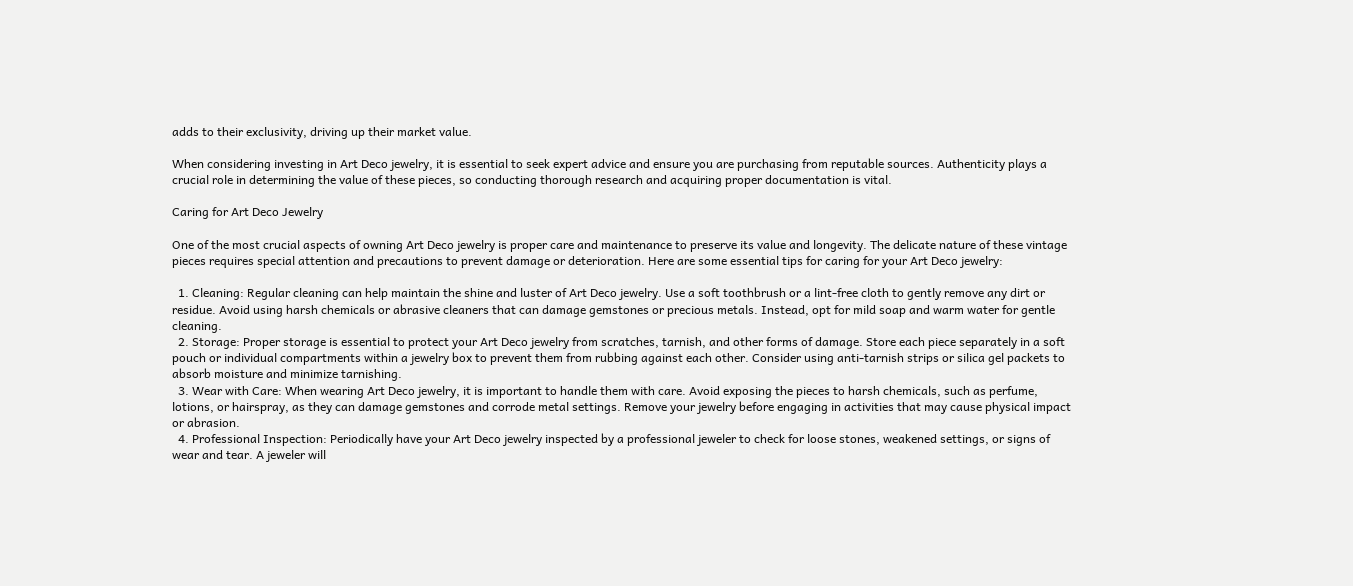adds to their exclusivity, driving up their market value.

When considering investing in Art Deco jewelry, it is essential to seek expert advice and ensure you are purchasing from reputable sources. Authenticity plays a crucial role in determining the value of these pieces, so conducting thorough research and acquiring proper documentation is vital.

Caring for Art Deco Jewelry

One of the most crucial aspects of owning Art Deco jewelry is proper care and maintenance to preserve its value and longevity. The delicate nature of these vintage pieces requires special attention and precautions to prevent damage or deterioration. Here are some essential tips for caring for your Art Deco jewelry:

  1. Cleaning: Regular cleaning can help maintain the shine and luster of Art Deco jewelry. Use a soft toothbrush or a lint-free cloth to gently remove any dirt or residue. Avoid using harsh chemicals or abrasive cleaners that can damage gemstones or precious metals. Instead, opt for mild soap and warm water for gentle cleaning.
  2. Storage: Proper storage is essential to protect your Art Deco jewelry from scratches, tarnish, and other forms of damage. Store each piece separately in a soft pouch or individual compartments within a jewelry box to prevent them from rubbing against each other. Consider using anti-tarnish strips or silica gel packets to absorb moisture and minimize tarnishing.
  3. Wear with Care: When wearing Art Deco jewelry, it is important to handle them with care. Avoid exposing the pieces to harsh chemicals, such as perfume, lotions, or hairspray, as they can damage gemstones and corrode metal settings. Remove your jewelry before engaging in activities that may cause physical impact or abrasion.
  4. Professional Inspection: Periodically have your Art Deco jewelry inspected by a professional jeweler to check for loose stones, weakened settings, or signs of wear and tear. A jeweler will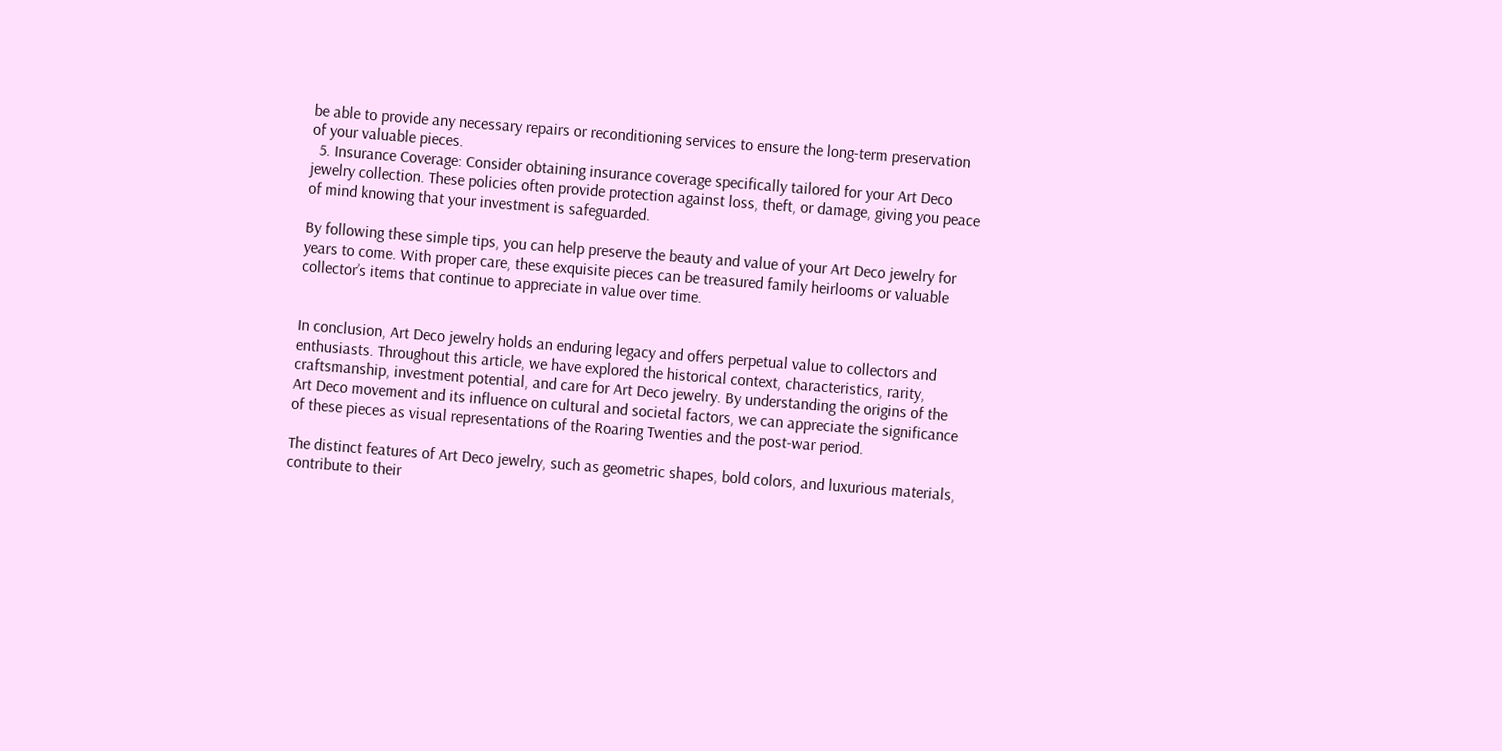be able to provide any necessary repairs or reconditioning services to ensure the long-term preservation of your valuable pieces.
  5. Insurance Coverage: Consider obtaining insurance coverage specifically tailored for your Art Deco jewelry collection. These policies often provide protection against loss, theft, or damage, giving you peace of mind knowing that your investment is safeguarded.

By following these simple tips, you can help preserve the beauty and value of your Art Deco jewelry for years to come. With proper care, these exquisite pieces can be treasured family heirlooms or valuable collector’s items that continue to appreciate in value over time.


In conclusion, Art Deco jewelry holds an enduring legacy and offers perpetual value to collectors and enthusiasts. Throughout this article, we have explored the historical context, characteristics, rarity, craftsmanship, investment potential, and care for Art Deco jewelry. By understanding the origins of the Art Deco movement and its influence on cultural and societal factors, we can appreciate the significance of these pieces as visual representations of the Roaring Twenties and the post-war period.

The distinct features of Art Deco jewelry, such as geometric shapes, bold colors, and luxurious materials, contribute to their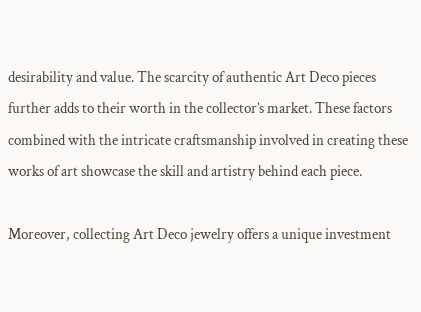desirability and value. The scarcity of authentic Art Deco pieces further adds to their worth in the collector’s market. These factors combined with the intricate craftsmanship involved in creating these works of art showcase the skill and artistry behind each piece.

Moreover, collecting Art Deco jewelry offers a unique investment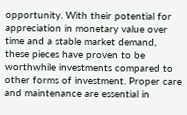opportunity. With their potential for appreciation in monetary value over time and a stable market demand, these pieces have proven to be worthwhile investments compared to other forms of investment. Proper care and maintenance are essential in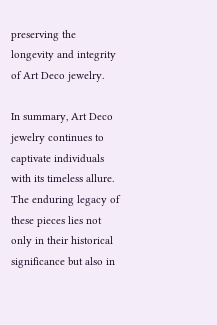preserving the longevity and integrity of Art Deco jewelry.

In summary, Art Deco jewelry continues to captivate individuals with its timeless allure. The enduring legacy of these pieces lies not only in their historical significance but also in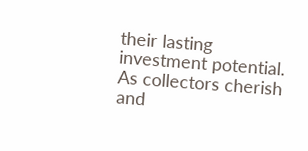their lasting investment potential. As collectors cherish and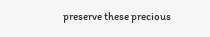preserve these precious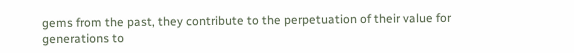gems from the past, they contribute to the perpetuation of their value for generations to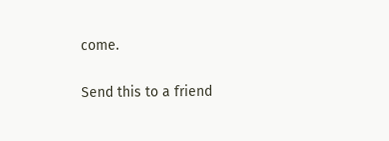come.

Send this to a friend